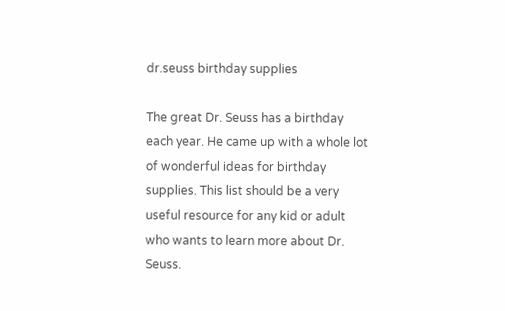dr.seuss birthday supplies

The great Dr. Seuss has a birthday each year. He came up with a whole lot of wonderful ideas for birthday supplies. This list should be a very useful resource for any kid or adult who wants to learn more about Dr. Seuss.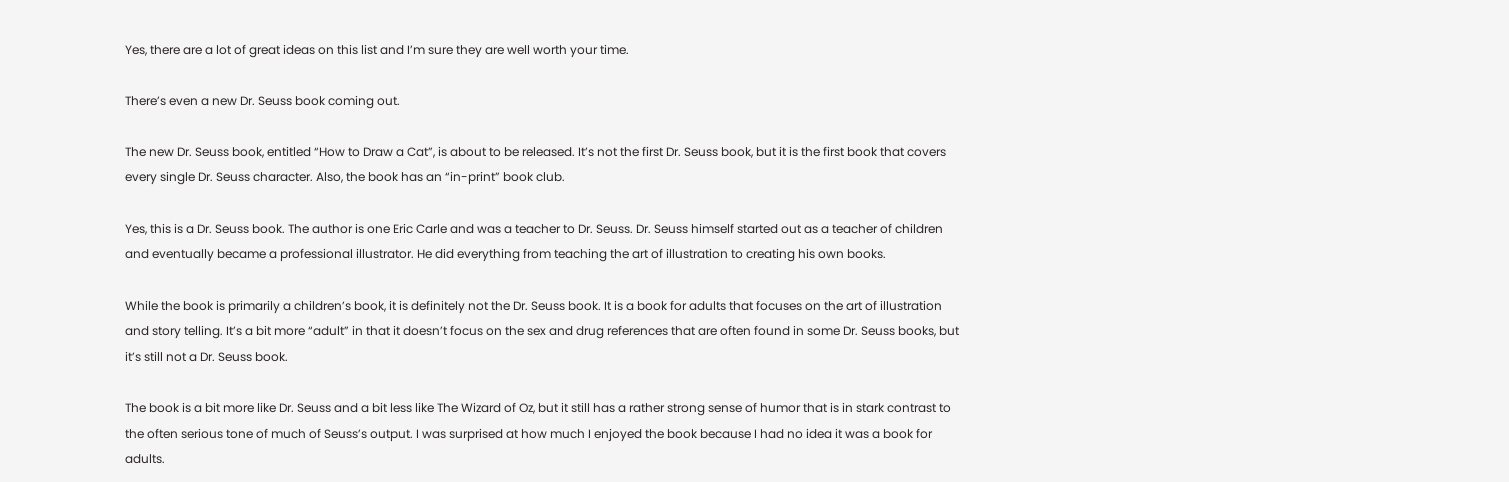Yes, there are a lot of great ideas on this list and I’m sure they are well worth your time.

There’s even a new Dr. Seuss book coming out.

The new Dr. Seuss book, entitled “How to Draw a Cat”, is about to be released. It’s not the first Dr. Seuss book, but it is the first book that covers every single Dr. Seuss character. Also, the book has an “in-print” book club.

Yes, this is a Dr. Seuss book. The author is one Eric Carle and was a teacher to Dr. Seuss. Dr. Seuss himself started out as a teacher of children and eventually became a professional illustrator. He did everything from teaching the art of illustration to creating his own books.

While the book is primarily a children’s book, it is definitely not the Dr. Seuss book. It is a book for adults that focuses on the art of illustration and story telling. It’s a bit more “adult” in that it doesn’t focus on the sex and drug references that are often found in some Dr. Seuss books, but it’s still not a Dr. Seuss book.

The book is a bit more like Dr. Seuss and a bit less like The Wizard of Oz, but it still has a rather strong sense of humor that is in stark contrast to the often serious tone of much of Seuss’s output. I was surprised at how much I enjoyed the book because I had no idea it was a book for adults.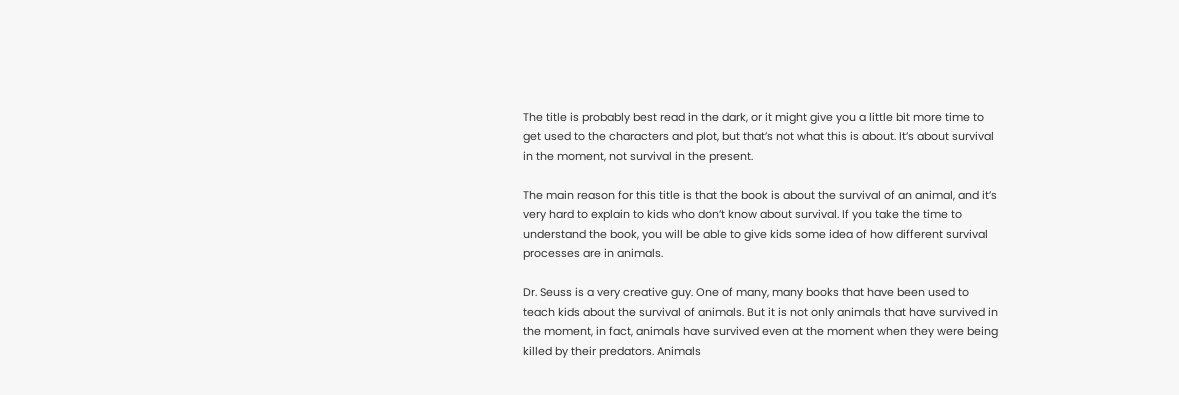The title is probably best read in the dark, or it might give you a little bit more time to get used to the characters and plot, but that’s not what this is about. It’s about survival in the moment, not survival in the present.

The main reason for this title is that the book is about the survival of an animal, and it’s very hard to explain to kids who don’t know about survival. If you take the time to understand the book, you will be able to give kids some idea of how different survival processes are in animals.

Dr. Seuss is a very creative guy. One of many, many books that have been used to teach kids about the survival of animals. But it is not only animals that have survived in the moment, in fact, animals have survived even at the moment when they were being killed by their predators. Animals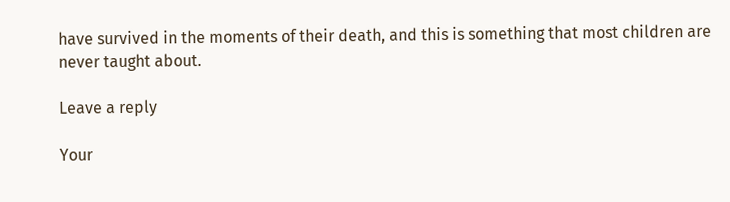have survived in the moments of their death, and this is something that most children are never taught about.

Leave a reply

Your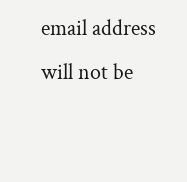email address will not be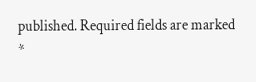published. Required fields are marked *